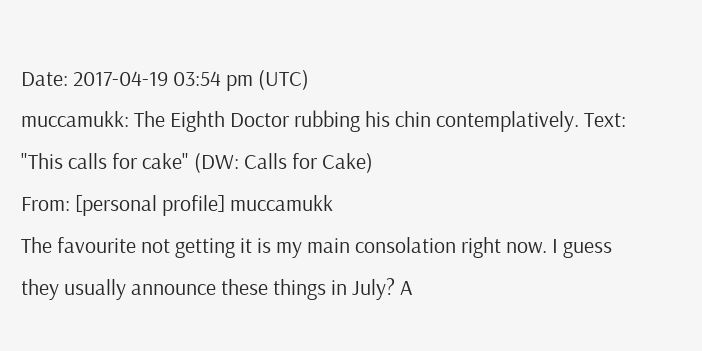Date: 2017-04-19 03:54 pm (UTC)
muccamukk: The Eighth Doctor rubbing his chin contemplatively. Text: "This calls for cake" (DW: Calls for Cake)
From: [personal profile] muccamukk
The favourite not getting it is my main consolation right now. I guess they usually announce these things in July? A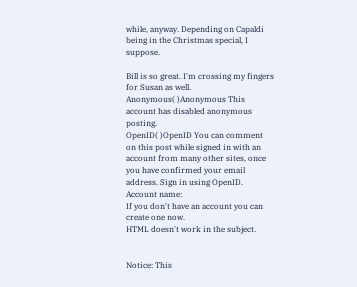while, anyway. Depending on Capaldi being in the Christmas special, I suppose.

Bill is so great. I'm crossing my fingers for Susan as well.
Anonymous( )Anonymous This account has disabled anonymous posting.
OpenID( )OpenID You can comment on this post while signed in with an account from many other sites, once you have confirmed your email address. Sign in using OpenID.
Account name:
If you don't have an account you can create one now.
HTML doesn't work in the subject.


Notice: This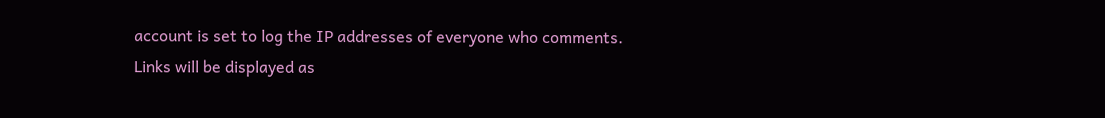account is set to log the IP addresses of everyone who comments.
Links will be displayed as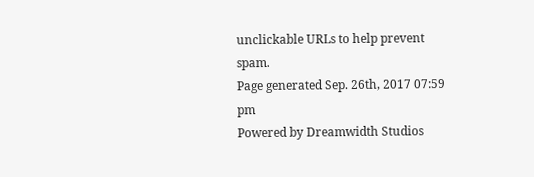unclickable URLs to help prevent spam.
Page generated Sep. 26th, 2017 07:59 pm
Powered by Dreamwidth Studios